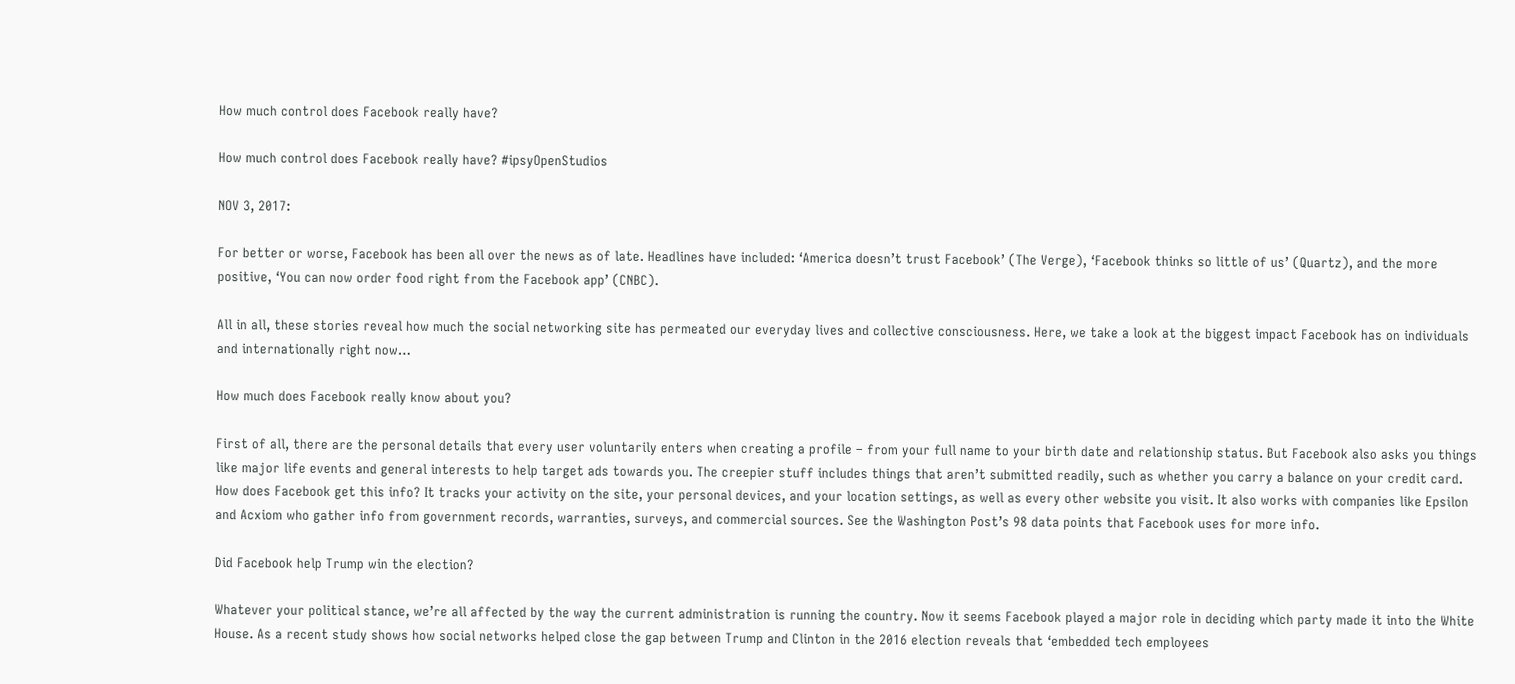How much control does Facebook really have?

How much control does Facebook really have? #ipsyOpenStudios

NOV 3, 2017:

For better or worse, Facebook has been all over the news as of late. Headlines have included: ‘America doesn’t trust Facebook’ (The Verge), ‘Facebook thinks so little of us’ (Quartz), and the more positive, ‘You can now order food right from the Facebook app’ (CNBC).

All in all, these stories reveal how much the social networking site has permeated our everyday lives and collective consciousness. Here, we take a look at the biggest impact Facebook has on individuals and internationally right now…

How much does Facebook really know about you?

First of all, there are the personal details that every user voluntarily enters when creating a profile – from your full name to your birth date and relationship status. But Facebook also asks you things like major life events and general interests to help target ads towards you. The creepier stuff includes things that aren’t submitted readily, such as whether you carry a balance on your credit card. How does Facebook get this info? It tracks your activity on the site, your personal devices, and your location settings, as well as every other website you visit. It also works with companies like Epsilon and Acxiom who gather info from government records, warranties, surveys, and commercial sources. See the Washington Post’s 98 data points that Facebook uses for more info.

Did Facebook help Trump win the election?

Whatever your political stance, we’re all affected by the way the current administration is running the country. Now it seems Facebook played a major role in deciding which party made it into the White House. As a recent study shows how social networks helped close the gap between Trump and Clinton in the 2016 election reveals that ‘embedded tech employees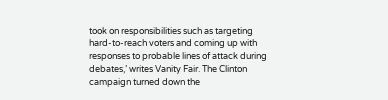took on responsibilities such as targeting hard-to-reach voters and coming up with responses to probable lines of attack during debates,’ writes Vanity Fair. The Clinton campaign turned down the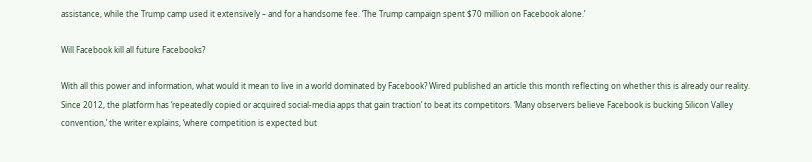assistance, while the Trump camp used it extensively – and for a handsome fee. ‘The Trump campaign spent $70 million on Facebook alone.’

Will Facebook kill all future Facebooks?

With all this power and information, what would it mean to live in a world dominated by Facebook? Wired published an article this month reflecting on whether this is already our reality. Since 2012, the platform has ‘repeatedly copied or acquired social-media apps that gain traction’ to beat its competitors. ‘Many observers believe Facebook is bucking Silicon Valley convention,’ the writer explains, ‘where competition is expected but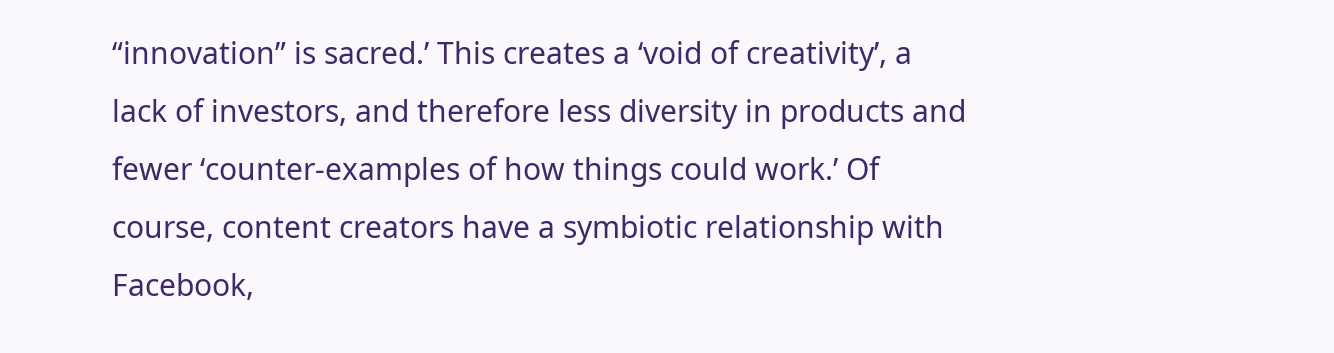“innovation” is sacred.’ This creates a ‘void of creativity’, a lack of investors, and therefore less diversity in products and fewer ‘counter-examples of how things could work.’ Of course, content creators have a symbiotic relationship with Facebook,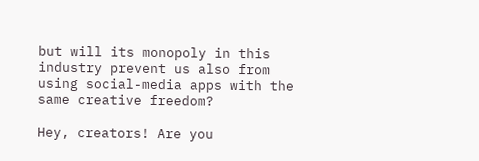but will its monopoly in this industry prevent us also from using social-media apps with the same creative freedom?

Hey, creators! Are you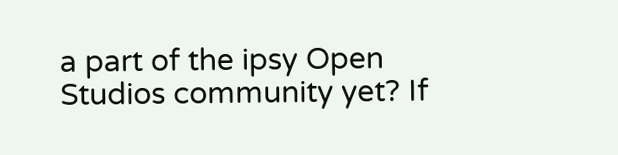a part of the ipsy Open Studios community yet? If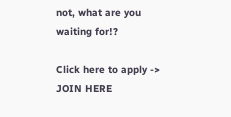not, what are you waiting for!?

Click here to apply -> JOIN HERE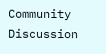Community Discussion